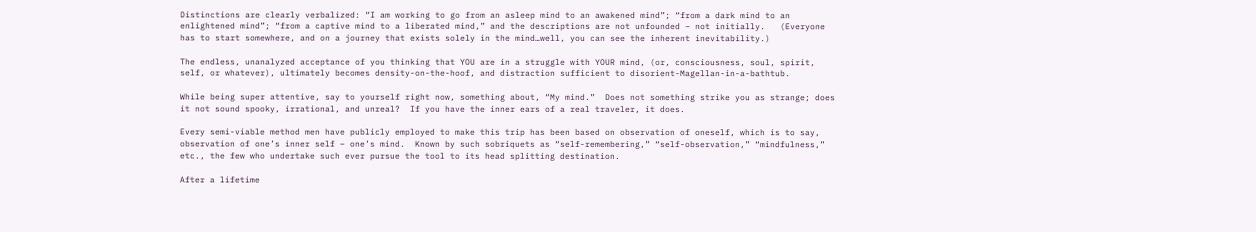Distinctions are clearly verbalized: “I am working to go from an asleep mind to an awakened mind”; “from a dark mind to an enlightened mind”; “from a captive mind to a liberated mind,” and the descriptions are not unfounded – not initially.   (Everyone has to start somewhere, and on a journey that exists solely in the mind…well, you can see the inherent inevitability.)

The endless, unanalyzed acceptance of you thinking that YOU are in a struggle with YOUR mind, (or, consciousness, soul, spirit, self, or whatever), ultimately becomes density-on-the-hoof, and distraction sufficient to disorient-Magellan-in-a-bathtub.

While being super attentive, say to yourself right now, something about, “My mind.”  Does not something strike you as strange; does it not sound spooky, irrational, and unreal?  If you have the inner ears of a real traveler, it does.

Every semi-viable method men have publicly employed to make this trip has been based on observation of oneself, which is to say, observation of one’s inner self – one’s mind.  Known by such sobriquets as “self-remembering,” “self-observation,” “mindfulness,” etc., the few who undertake such ever pursue the tool to its head splitting destination.

After a lifetime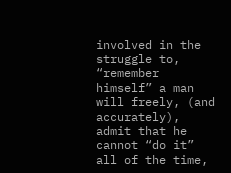involved in the struggle to, “remember himself” a man will freely, (and accurately), admit that he cannot “do it” all of the time,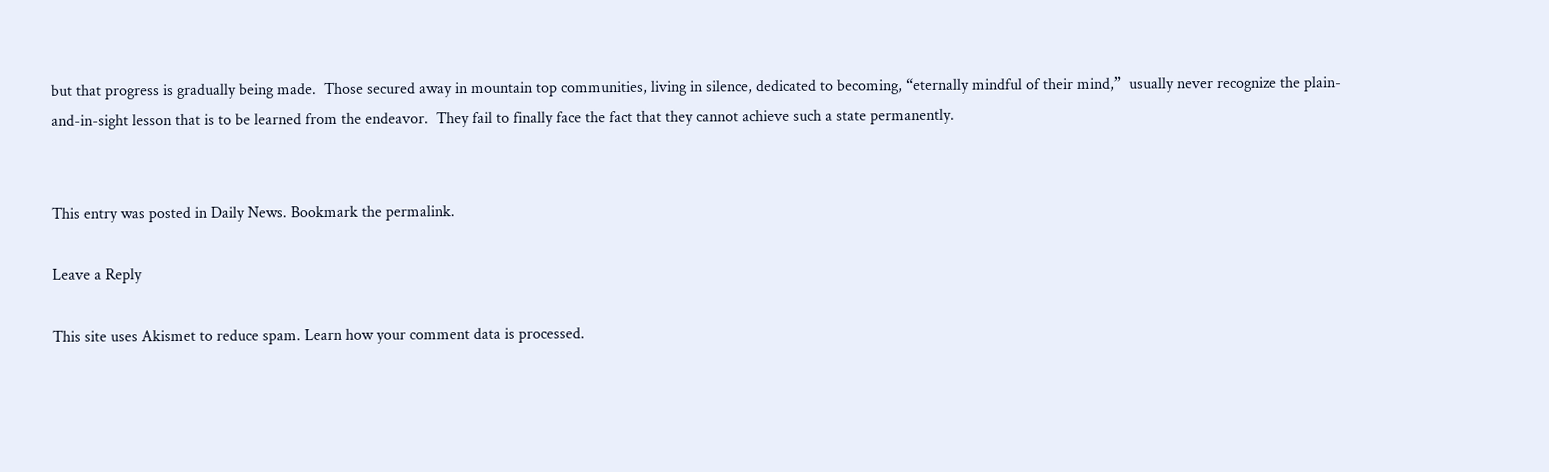but that progress is gradually being made.  Those secured away in mountain top communities, living in silence, dedicated to becoming, “eternally mindful of their mind,”  usually never recognize the plain-and-in-sight lesson that is to be learned from the endeavor.  They fail to finally face the fact that they cannot achieve such a state permanently.


This entry was posted in Daily News. Bookmark the permalink.

Leave a Reply

This site uses Akismet to reduce spam. Learn how your comment data is processed.